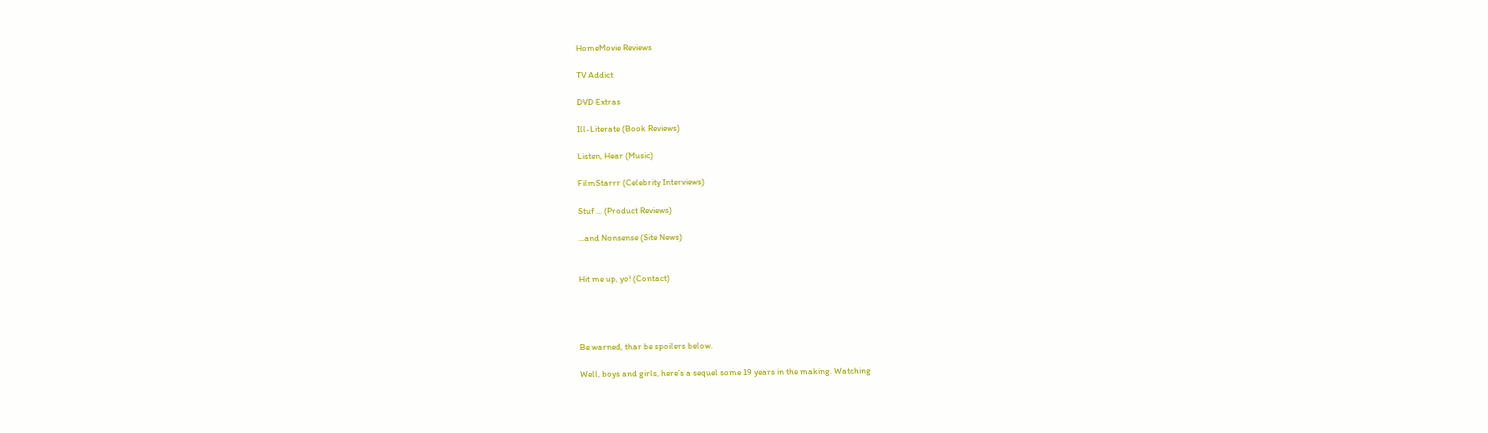HomeMovie Reviews

TV Addict

DVD Extras

Ill-Literate (Book Reviews)

Listen, Hear (Music)

FilmStarrr (Celebrity Interviews)

Stuf ... (Product Reviews)

...and Nonsense (Site News)


Hit me up, yo! (Contact)




Be warned, thar be spoilers below.

Well, boys and girls, here’s a sequel some 19 years in the making. Watching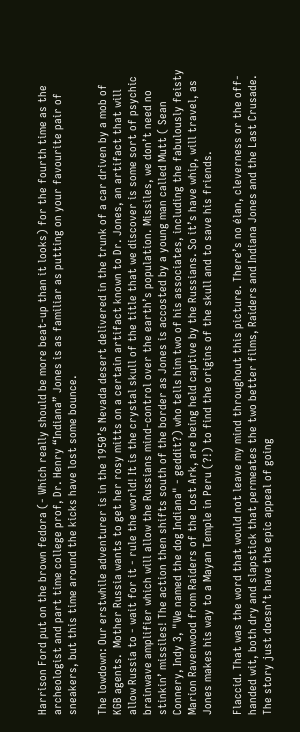Harrison Ford put on the brown fedora (- Which really should be more beat-up than it looks) for the fourth time as the archeologist and part time college prof, Dr. Henry “Indiana” Jones is as familiar as putting on your favourite pair of sneakers, but this time around the kicks have lost some bounce.

The lowdown: Our erstwhile adventurer is in the 1950’s Nevada desert delivered in the trunk of a car driven by a mob of KGB agents.  Mother Russia wants to get her rosy mitts on a certain artifact known to Dr. Jones, an artifact that will allow Russia to - wait for it - rule the world! It is the crystal skull of the title that we discover is some sort of psychic brainwave amplifier which will allow the Russians mind-control over the earth’s population. Missiles, we don’t need no stinkin’ missiles! The action then shifts south of the border as Jones is accosted by a young man called Mutt ( Sean Connery, Indy 3, "We named the dog Indiana" - geddit?) who tells him two of his associates, including the fabulously feisty Marion Ravenwood from Raiders of the Lost Ark, are being held captive by the Russians. So it’s have whip, will travel, as Jones makes his way to a Mayan Temple in Peru (?!) to find the origins of the skull and to save his friends.

Flaccid. That was the word that would not leave my mind throughout this picture. There’s no élan, cleverness or the off-handed wit, both dry and slapstick that permeates the two better films, Raiders and Indiana Jones and the Last Crusade. The story just doesn’t have the epic appeal of going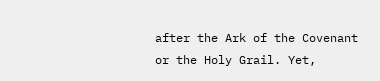after the Ark of the Covenant or the Holy Grail. Yet,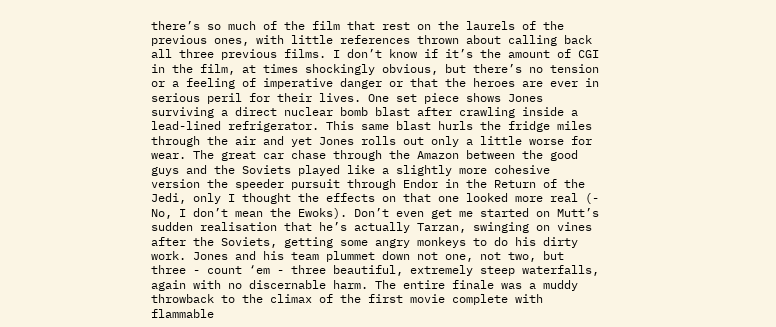there’s so much of the film that rest on the laurels of the previous ones, with little references thrown about calling back all three previous films. I don’t know if it’s the amount of CGI in the film, at times shockingly obvious, but there’s no tension or a feeling of imperative danger or that the heroes are ever in serious peril for their lives. One set piece shows Jones surviving a direct nuclear bomb blast after crawling inside a lead-lined refrigerator. This same blast hurls the fridge miles through the air and yet Jones rolls out only a little worse for wear. The great car chase through the Amazon between the good guys and the Soviets played like a slightly more cohesive version the speeder pursuit through Endor in the Return of the Jedi, only I thought the effects on that one looked more real (- No, I don’t mean the Ewoks). Don’t even get me started on Mutt’s sudden realisation that he’s actually Tarzan, swinging on vines after the Soviets, getting some angry monkeys to do his dirty work. Jones and his team plummet down not one, not two, but three - count ‘em - three beautiful, extremely steep waterfalls, again with no discernable harm. The entire finale was a muddy throwback to the climax of the first movie complete with flammable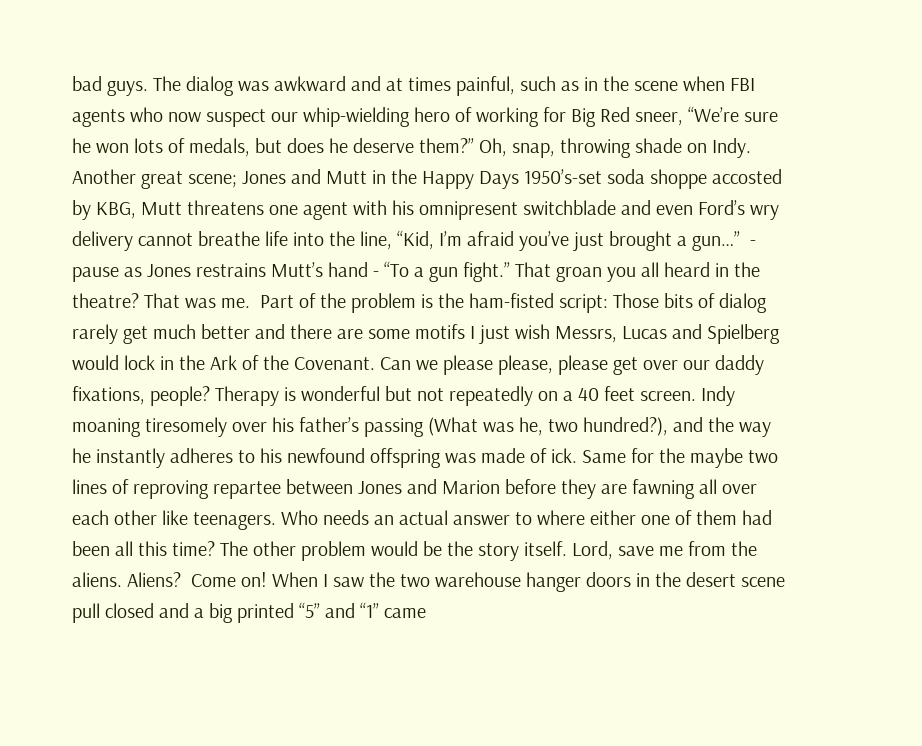bad guys. The dialog was awkward and at times painful, such as in the scene when FBI agents who now suspect our whip-wielding hero of working for Big Red sneer, “We’re sure he won lots of medals, but does he deserve them?” Oh, snap, throwing shade on Indy. Another great scene; Jones and Mutt in the Happy Days 1950’s-set soda shoppe accosted by KBG, Mutt threatens one agent with his omnipresent switchblade and even Ford’s wry delivery cannot breathe life into the line, “Kid, I’m afraid you’ve just brought a gun…”  - pause as Jones restrains Mutt’s hand - “To a gun fight.” That groan you all heard in the theatre? That was me.  Part of the problem is the ham-fisted script: Those bits of dialog rarely get much better and there are some motifs I just wish Messrs, Lucas and Spielberg would lock in the Ark of the Covenant. Can we please please, please get over our daddy fixations, people? Therapy is wonderful but not repeatedly on a 40 feet screen. Indy moaning tiresomely over his father’s passing (What was he, two hundred?), and the way he instantly adheres to his newfound offspring was made of ick. Same for the maybe two lines of reproving repartee between Jones and Marion before they are fawning all over each other like teenagers. Who needs an actual answer to where either one of them had been all this time? The other problem would be the story itself. Lord, save me from the aliens. Aliens?  Come on! When I saw the two warehouse hanger doors in the desert scene pull closed and a big printed “5” and “1” came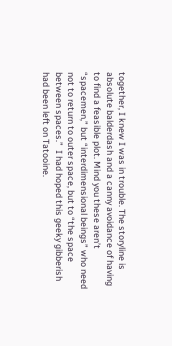together, I knew I was in trouble. The storyline is absolute balderdash and a canny avoidance of having to find a feasible plot. Mind you these aren’t “spacemen,” but “interdimensional beings” who need not to return to outer space, but to “the space between spaces.”  I had hoped this geeky gibberish had been left on Tatooine.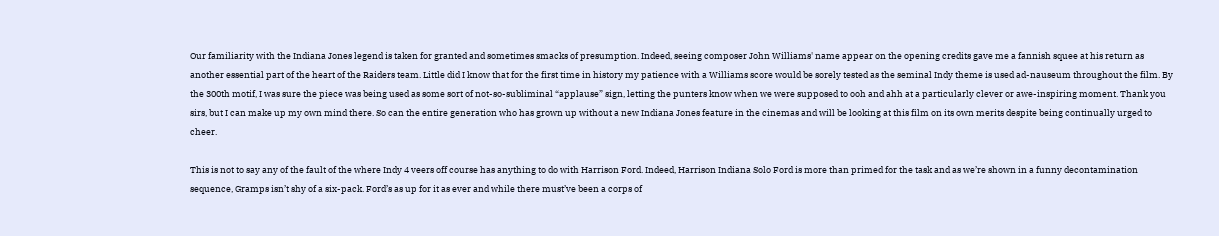Our familiarity with the Indiana Jones legend is taken for granted and sometimes smacks of presumption. Indeed, seeing composer John Williams' name appear on the opening credits gave me a fannish squee at his return as another essential part of the heart of the Raiders team. Little did I know that for the first time in history my patience with a Williams score would be sorely tested as the seminal Indy theme is used ad-nauseum throughout the film. By the 300th motif, I was sure the piece was being used as some sort of not-so-subliminal “applause” sign, letting the punters know when we were supposed to ooh and ahh at a particularly clever or awe-inspiring moment. Thank you sirs, but I can make up my own mind there. So can the entire generation who has grown up without a new Indiana Jones feature in the cinemas and will be looking at this film on its own merits despite being continually urged to cheer.

This is not to say any of the fault of the where Indy 4 veers off course has anything to do with Harrison Ford. Indeed, Harrison Indiana Solo Ford is more than primed for the task and as we’re shown in a funny decontamination sequence, Gramps isn’t shy of a six-pack. Ford’s as up for it as ever and while there must’ve been a corps of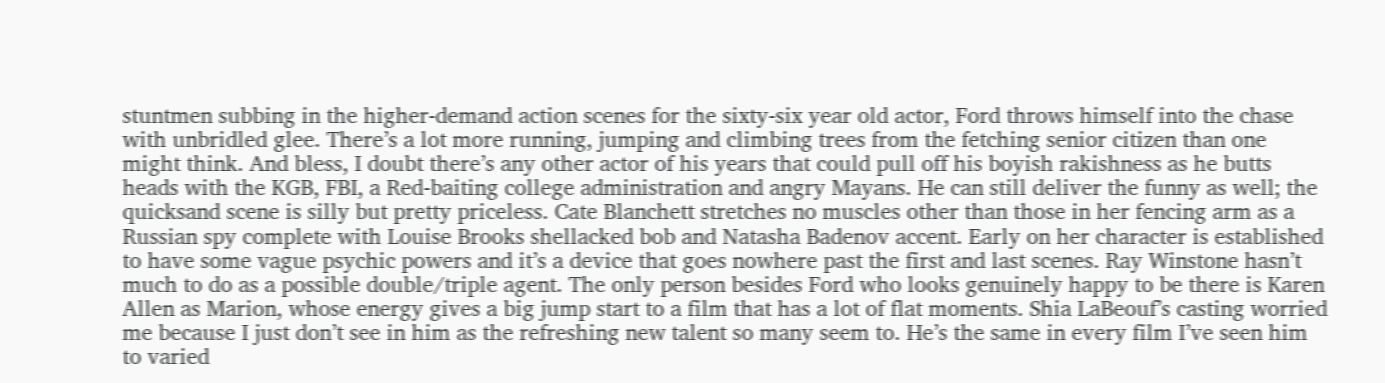stuntmen subbing in the higher-demand action scenes for the sixty-six year old actor, Ford throws himself into the chase with unbridled glee. There’s a lot more running, jumping and climbing trees from the fetching senior citizen than one might think. And bless, I doubt there’s any other actor of his years that could pull off his boyish rakishness as he butts heads with the KGB, FBI, a Red-baiting college administration and angry Mayans. He can still deliver the funny as well; the quicksand scene is silly but pretty priceless. Cate Blanchett stretches no muscles other than those in her fencing arm as a Russian spy complete with Louise Brooks shellacked bob and Natasha Badenov accent. Early on her character is established to have some vague psychic powers and it’s a device that goes nowhere past the first and last scenes. Ray Winstone hasn’t much to do as a possible double/triple agent. The only person besides Ford who looks genuinely happy to be there is Karen Allen as Marion, whose energy gives a big jump start to a film that has a lot of flat moments. Shia LaBeouf’s casting worried me because I just don’t see in him as the refreshing new talent so many seem to. He’s the same in every film I’ve seen him to varied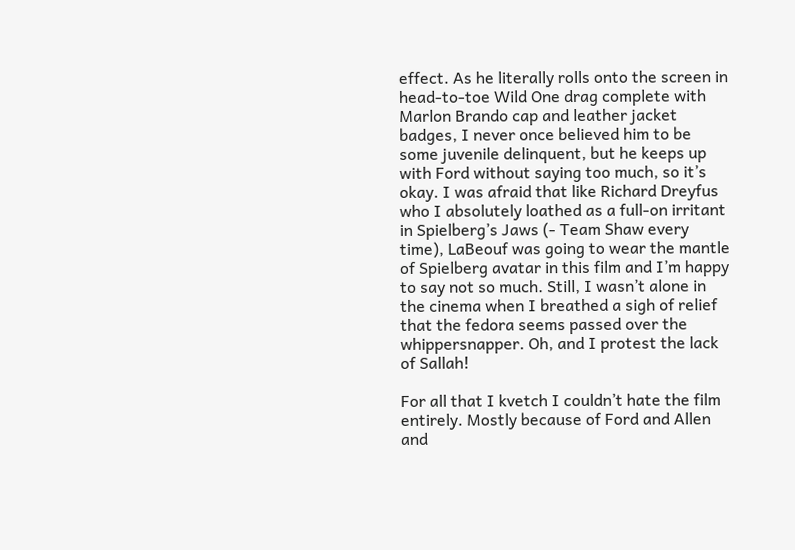effect. As he literally rolls onto the screen in head-to-toe Wild One drag complete with Marlon Brando cap and leather jacket badges, I never once believed him to be some juvenile delinquent, but he keeps up with Ford without saying too much, so it’s okay. I was afraid that like Richard Dreyfus who I absolutely loathed as a full-on irritant in Spielberg’s Jaws (- Team Shaw every time), LaBeouf was going to wear the mantle of Spielberg avatar in this film and I’m happy to say not so much. Still, I wasn’t alone in the cinema when I breathed a sigh of relief that the fedora seems passed over the whippersnapper. Oh, and I protest the lack of Sallah!

For all that I kvetch I couldn’t hate the film entirely. Mostly because of Ford and Allen and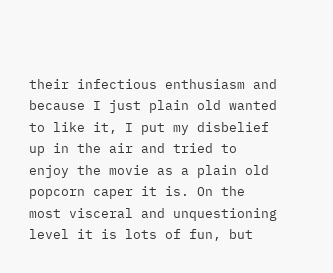their infectious enthusiasm and because I just plain old wanted to like it, I put my disbelief up in the air and tried to enjoy the movie as a plain old popcorn caper it is. On the most visceral and unquestioning level it is lots of fun, but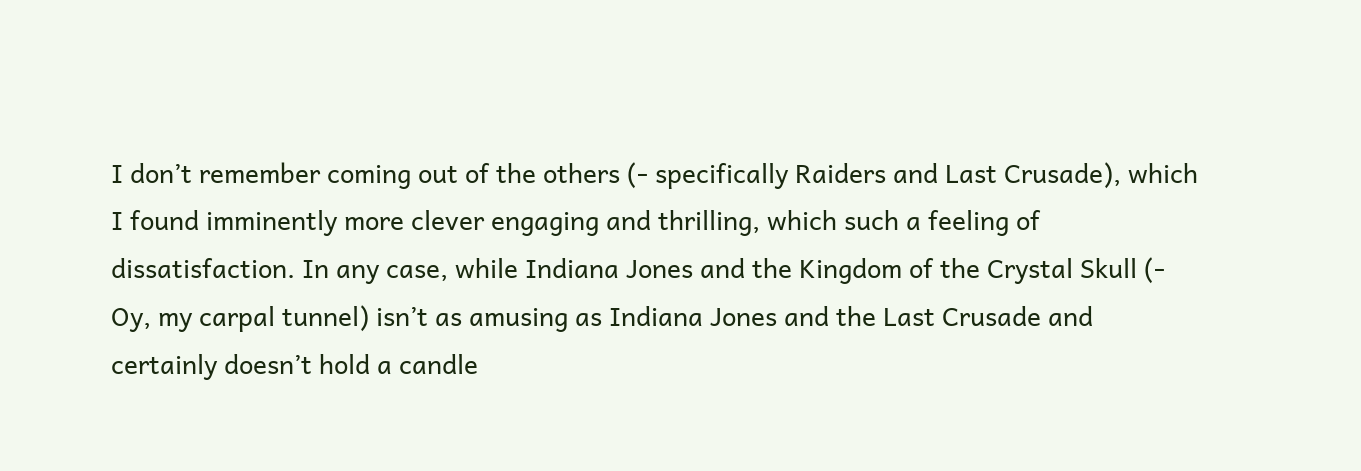I don’t remember coming out of the others (- specifically Raiders and Last Crusade), which I found imminently more clever engaging and thrilling, which such a feeling of dissatisfaction. In any case, while Indiana Jones and the Kingdom of the Crystal Skull (- Oy, my carpal tunnel) isn’t as amusing as Indiana Jones and the Last Crusade and certainly doesn’t hold a candle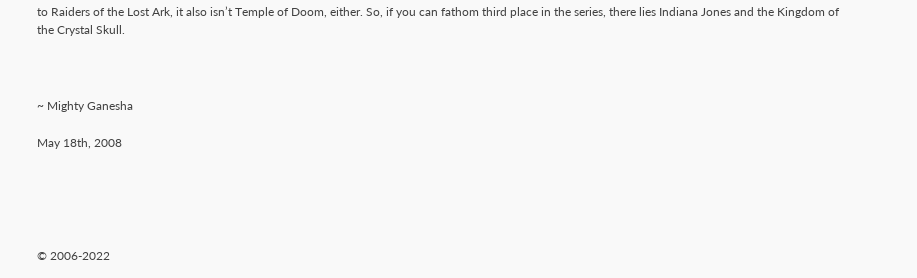to Raiders of the Lost Ark, it also isn’t Temple of Doom, either. So, if you can fathom third place in the series, there lies Indiana Jones and the Kingdom of the Crystal Skull.



~ Mighty Ganesha

May 18th, 2008





© 2006-2022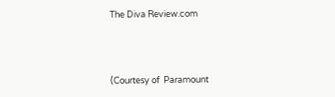The Diva Review.com



(Courtesy of  Paramount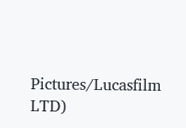Pictures/Lucasfilm LTD)